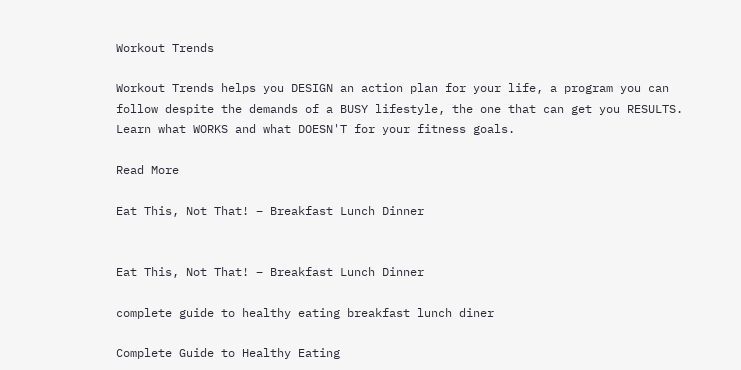Workout Trends

Workout Trends helps you DESIGN an action plan for your life, a program you can follow despite the demands of a BUSY lifestyle, the one that can get you RESULTS. Learn what WORKS and what DOESN'T for your fitness goals.

Read More

Eat This, Not That! – Breakfast Lunch Dinner


Eat This, Not That! – Breakfast Lunch Dinner

complete guide to healthy eating breakfast lunch diner

Complete Guide to Healthy Eating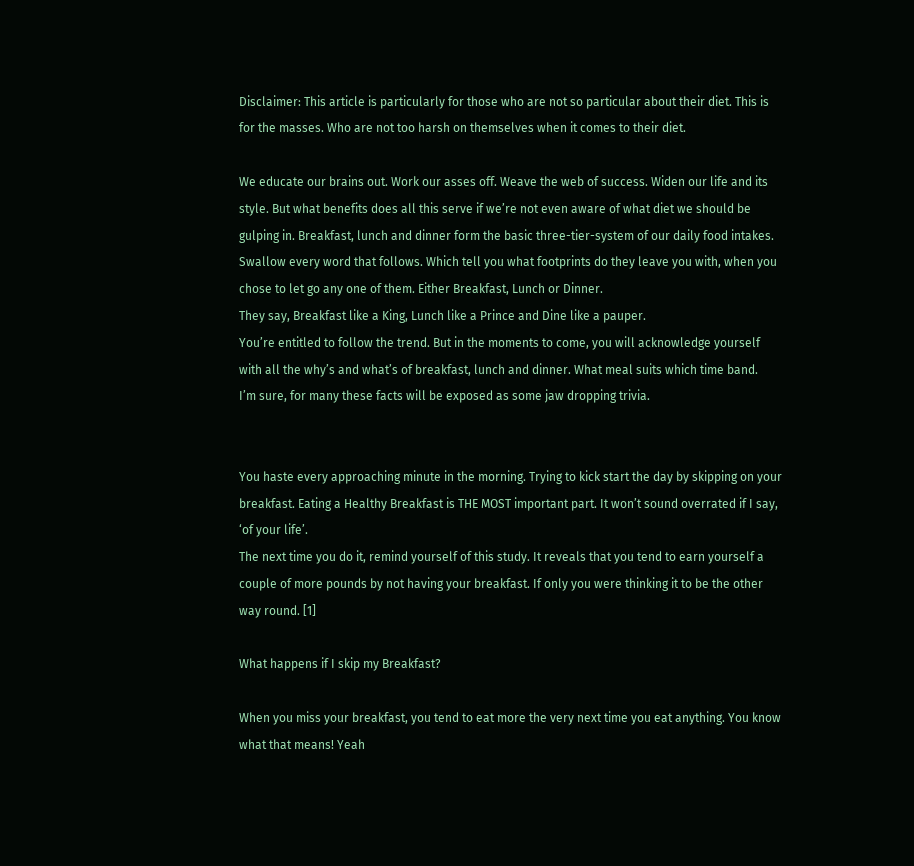Disclaimer: This article is particularly for those who are not so particular about their diet. This is for the masses. Who are not too harsh on themselves when it comes to their diet.

We educate our brains out. Work our asses off. Weave the web of success. Widen our life and its style. But what benefits does all this serve if we’re not even aware of what diet we should be gulping in. Breakfast, lunch and dinner form the basic three-tier-system of our daily food intakes. Swallow every word that follows. Which tell you what footprints do they leave you with, when you chose to let go any one of them. Either Breakfast, Lunch or Dinner.
They say, Breakfast like a King, Lunch like a Prince and Dine like a pauper.
You’re entitled to follow the trend. But in the moments to come, you will acknowledge yourself with all the why’s and what’s of breakfast, lunch and dinner. What meal suits which time band.
I’m sure, for many these facts will be exposed as some jaw dropping trivia.


You haste every approaching minute in the morning. Trying to kick start the day by skipping on your breakfast. Eating a Healthy Breakfast is THE MOST important part. It won’t sound overrated if I say, ‘of your life’.
The next time you do it, remind yourself of this study. It reveals that you tend to earn yourself a couple of more pounds by not having your breakfast. If only you were thinking it to be the other way round. [1]

What happens if I skip my Breakfast?

When you miss your breakfast, you tend to eat more the very next time you eat anything. You know what that means! Yeah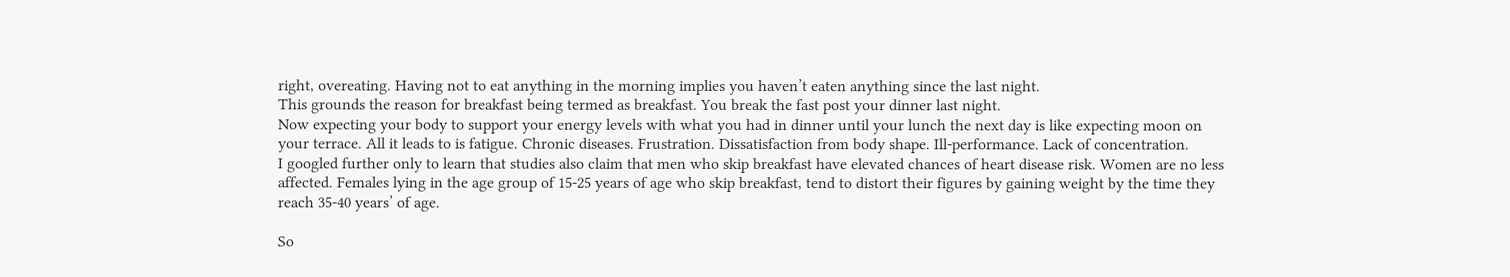right, overeating. Having not to eat anything in the morning implies you haven’t eaten anything since the last night.
This grounds the reason for breakfast being termed as breakfast. You break the fast post your dinner last night.
Now expecting your body to support your energy levels with what you had in dinner until your lunch the next day is like expecting moon on your terrace. All it leads to is fatigue. Chronic diseases. Frustration. Dissatisfaction from body shape. Ill-performance. Lack of concentration.
I googled further only to learn that studies also claim that men who skip breakfast have elevated chances of heart disease risk. Women are no less affected. Females lying in the age group of 15-25 years of age who skip breakfast, tend to distort their figures by gaining weight by the time they reach 35-40 years’ of age.

So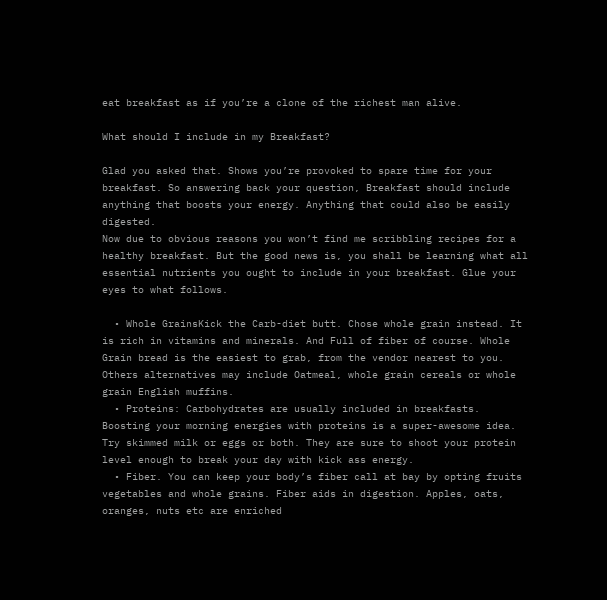eat breakfast as if you’re a clone of the richest man alive.

What should I include in my Breakfast?

Glad you asked that. Shows you’re provoked to spare time for your breakfast. So answering back your question, Breakfast should include anything that boosts your energy. Anything that could also be easily digested.
Now due to obvious reasons you won’t find me scribbling recipes for a healthy breakfast. But the good news is, you shall be learning what all essential nutrients you ought to include in your breakfast. Glue your eyes to what follows.

  • Whole GrainsKick the Carb-diet butt. Chose whole grain instead. It is rich in vitamins and minerals. And Full of fiber of course. Whole Grain bread is the easiest to grab, from the vendor nearest to you. Others alternatives may include Oatmeal, whole grain cereals or whole grain English muffins.
  • Proteins: Carbohydrates are usually included in breakfasts. Boosting your morning energies with proteins is a super-awesome idea. Try skimmed milk or eggs or both. They are sure to shoot your protein level enough to break your day with kick ass energy.
  • Fiber. You can keep your body’s fiber call at bay by opting fruits vegetables and whole grains. Fiber aids in digestion. Apples, oats, oranges, nuts etc are enriched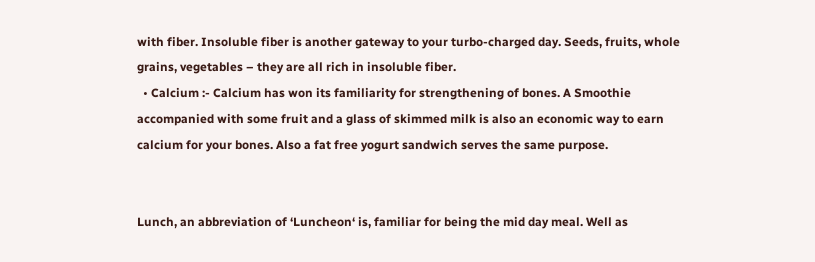with fiber. Insoluble fiber is another gateway to your turbo-charged day. Seeds, fruits, whole grains, vegetables – they are all rich in insoluble fiber.
  • Calcium :- Calcium has won its familiarity for strengthening of bones. A Smoothie accompanied with some fruit and a glass of skimmed milk is also an economic way to earn calcium for your bones. Also a fat free yogurt sandwich serves the same purpose.


Lunch, an abbreviation of ‘Luncheon‘ is, familiar for being the mid day meal. Well as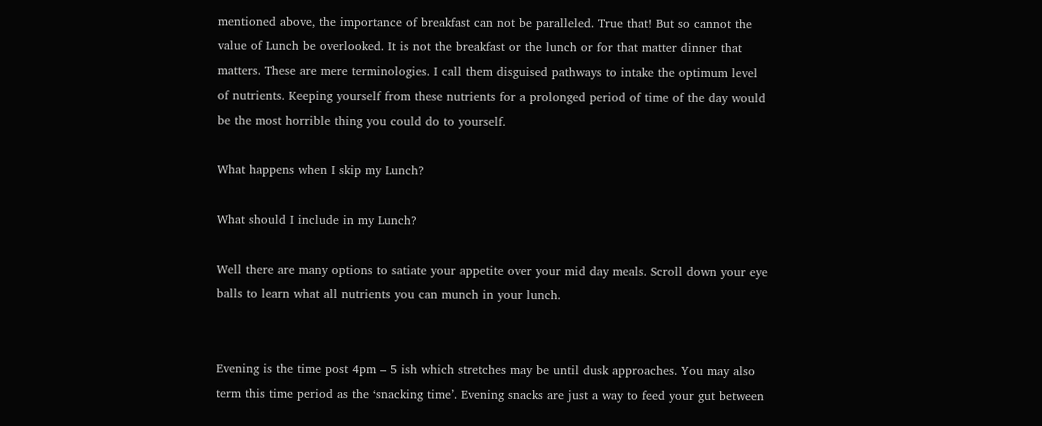mentioned above, the importance of breakfast can not be paralleled. True that! But so cannot the value of Lunch be overlooked. It is not the breakfast or the lunch or for that matter dinner that matters. These are mere terminologies. I call them disguised pathways to intake the optimum level of nutrients. Keeping yourself from these nutrients for a prolonged period of time of the day would be the most horrible thing you could do to yourself.

What happens when I skip my Lunch?

What should I include in my Lunch?

Well there are many options to satiate your appetite over your mid day meals. Scroll down your eye balls to learn what all nutrients you can munch in your lunch.


Evening is the time post 4pm – 5 ish which stretches may be until dusk approaches. You may also term this time period as the ‘snacking time’. Evening snacks are just a way to feed your gut between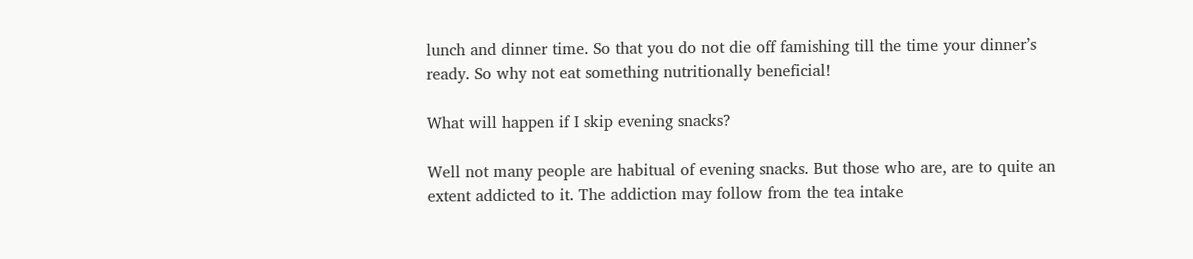lunch and dinner time. So that you do not die off famishing till the time your dinner’s ready. So why not eat something nutritionally beneficial!

What will happen if I skip evening snacks?

Well not many people are habitual of evening snacks. But those who are, are to quite an extent addicted to it. The addiction may follow from the tea intake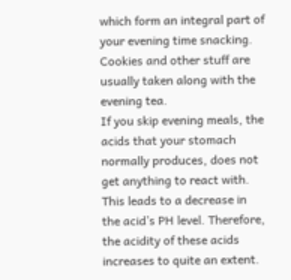which form an integral part of your evening time snacking. Cookies and other stuff are usually taken along with the evening tea.
If you skip evening meals, the acids that your stomach normally produces, does not get anything to react with. This leads to a decrease in the acid’s PH level. Therefore, the acidity of these acids increases to quite an extent.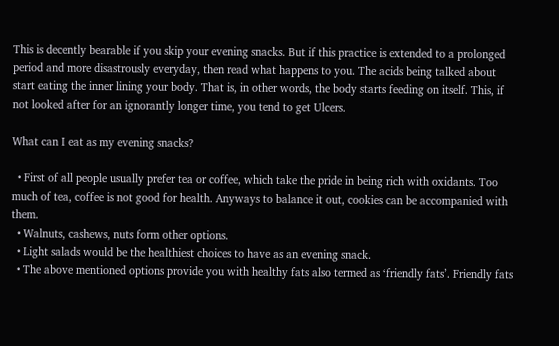This is decently bearable if you skip your evening snacks. But if this practice is extended to a prolonged period and more disastrously everyday, then read what happens to you. The acids being talked about start eating the inner lining your body. That is, in other words, the body starts feeding on itself. This, if not looked after for an ignorantly longer time, you tend to get Ulcers.

What can I eat as my evening snacks?

  • First of all people usually prefer tea or coffee, which take the pride in being rich with oxidants. Too much of tea, coffee is not good for health. Anyways to balance it out, cookies can be accompanied with them.
  • Walnuts, cashews, nuts form other options.
  • Light salads would be the healthiest choices to have as an evening snack.
  • The above mentioned options provide you with healthy fats also termed as ‘friendly fats’. Friendly fats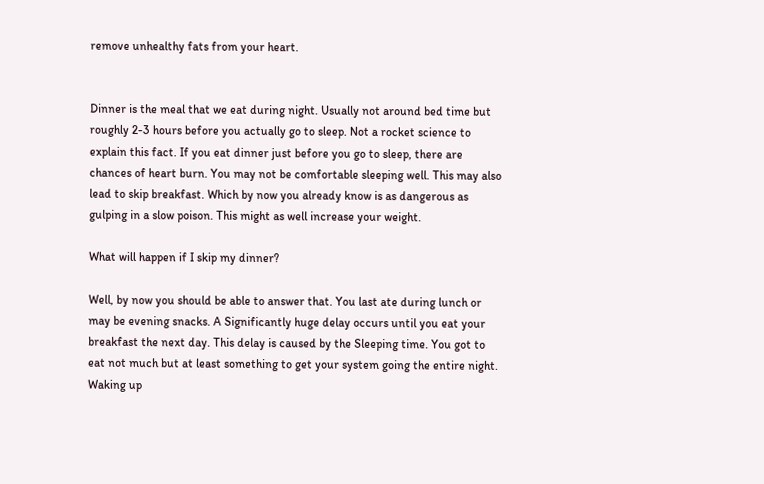remove unhealthy fats from your heart.


Dinner is the meal that we eat during night. Usually not around bed time but roughly 2-3 hours before you actually go to sleep. Not a rocket science to explain this fact. If you eat dinner just before you go to sleep, there are chances of heart burn. You may not be comfortable sleeping well. This may also lead to skip breakfast. Which by now you already know is as dangerous as gulping in a slow poison. This might as well increase your weight.

What will happen if I skip my dinner?

Well, by now you should be able to answer that. You last ate during lunch or may be evening snacks. A Significantly huge delay occurs until you eat your breakfast the next day. This delay is caused by the Sleeping time. You got to eat not much but at least something to get your system going the entire night. Waking up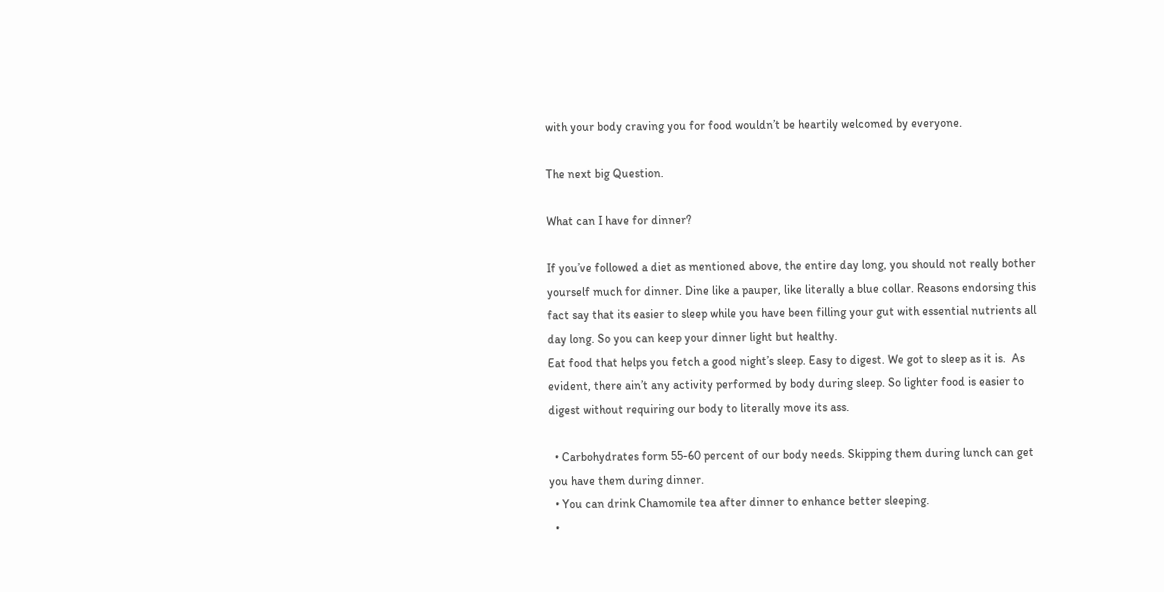with your body craving you for food wouldn’t be heartily welcomed by everyone.

The next big Question.

What can I have for dinner?

If you’ve followed a diet as mentioned above, the entire day long, you should not really bother yourself much for dinner. Dine like a pauper, like literally a blue collar. Reasons endorsing this fact say that its easier to sleep while you have been filling your gut with essential nutrients all day long. So you can keep your dinner light but healthy.
Eat food that helps you fetch a good night’s sleep. Easy to digest. We got to sleep as it is.  As evident, there ain’t any activity performed by body during sleep. So lighter food is easier to digest without requiring our body to literally move its ass.

  • Carbohydrates form 55-60 percent of our body needs. Skipping them during lunch can get you have them during dinner.
  • You can drink Chamomile tea after dinner to enhance better sleeping.
  •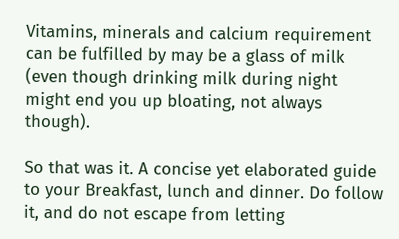Vitamins, minerals and calcium requirement can be fulfilled by may be a glass of milk (even though drinking milk during night might end you up bloating, not always though).

So that was it. A concise yet elaborated guide to your Breakfast, lunch and dinner. Do follow it, and do not escape from letting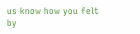us know how you felt by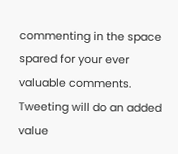commenting in the space spared for your ever valuable comments.
Tweeting will do an added value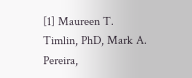[1] Maureen T. Timlin, PhD, Mark A. Pereira,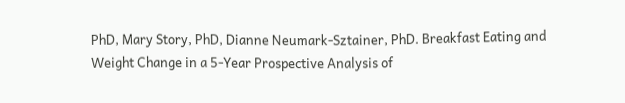PhD, Mary Story, PhD, Dianne Neumark-Sztainer, PhD. Breakfast Eating and Weight Change in a 5-Year Prospective Analysis of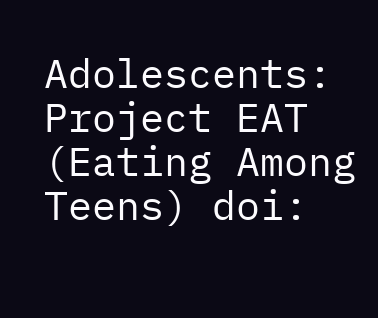Adolescents: Project EAT (Eating Among Teens) doi: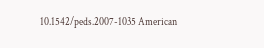10.1542/peds.2007-1035 American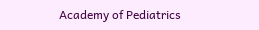Academy of Pediatrics